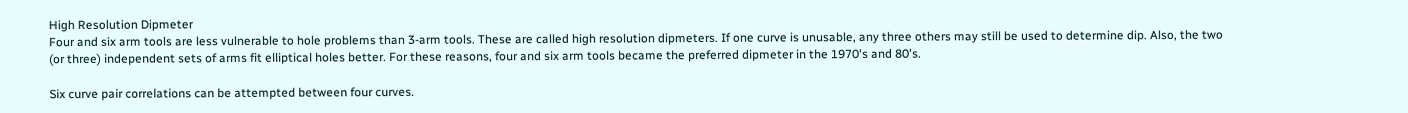High Resolution Dipmeter
Four and six arm tools are less vulnerable to hole problems than 3-arm tools. These are called high resolution dipmeters. If one curve is unusable, any three others may still be used to determine dip. Also, the two (or three) independent sets of arms fit elliptical holes better. For these reasons, four and six arm tools became the preferred dipmeter in the 1970's and 80's.

Six curve pair correlations can be attempted between four curves.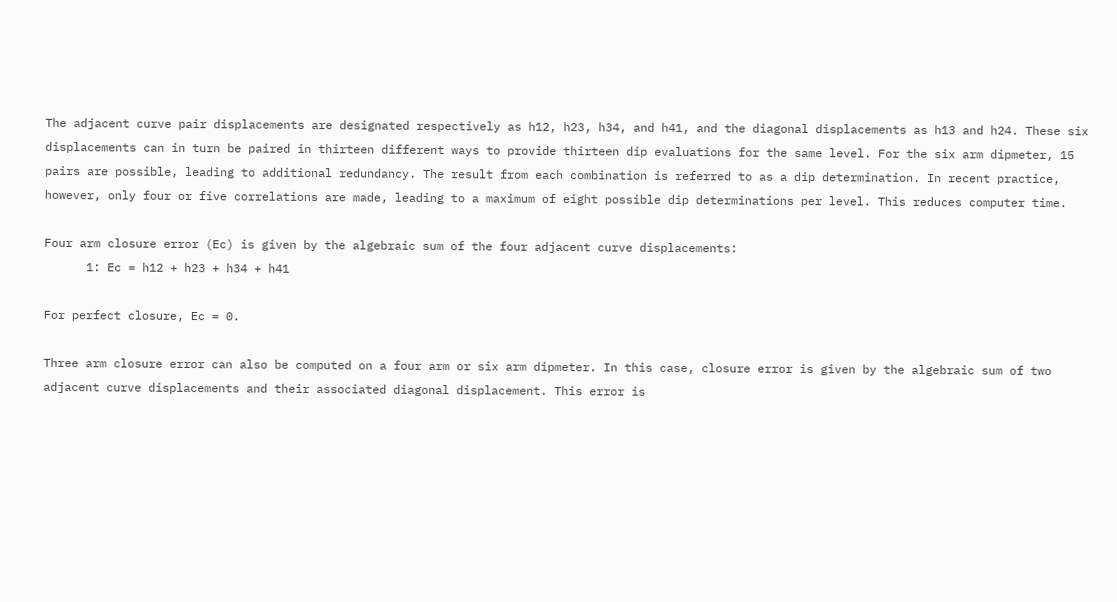The adjacent curve pair displacements are designated respectively as h12, h23, h34, and h41, and the diagonal displacements as h13 and h24. These six displacements can in turn be paired in thirteen different ways to provide thirteen dip evaluations for the same level. For the six arm dipmeter, 15 pairs are possible, leading to additional redundancy. The result from each combination is referred to as a dip determination. In recent practice, however, only four or five correlations are made, leading to a maximum of eight possible dip determinations per level. This reduces computer time.

Four arm closure error (Ec) is given by the algebraic sum of the four adjacent curve displacements:
      1: Ec = h12 + h23 + h34 + h41

For perfect closure, Ec = 0.

Three arm closure error can also be computed on a four arm or six arm dipmeter. In this case, closure error is given by the algebraic sum of two adjacent curve displacements and their associated diagonal displacement. This error is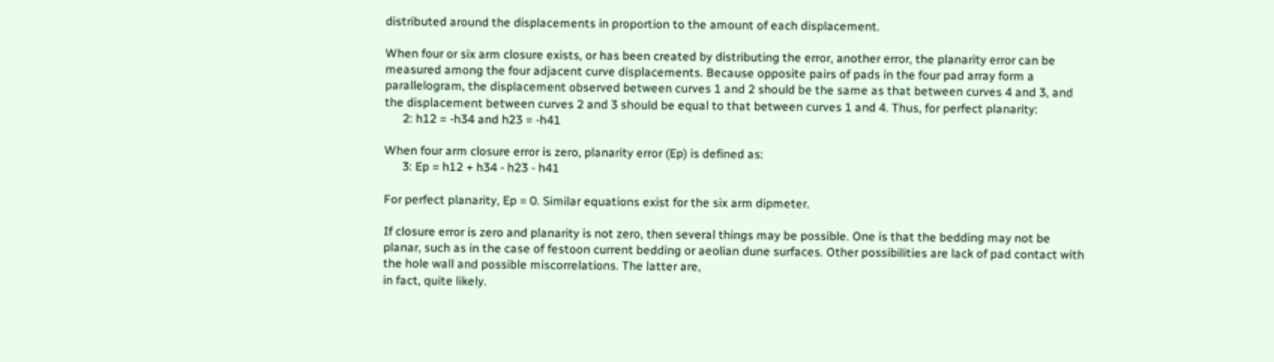distributed around the displacements in proportion to the amount of each displacement.

When four or six arm closure exists, or has been created by distributing the error, another error, the planarity error can be measured among the four adjacent curve displacements. Because opposite pairs of pads in the four pad array form a parallelogram, the displacement observed between curves 1 and 2 should be the same as that between curves 4 and 3, and the displacement between curves 2 and 3 should be equal to that between curves 1 and 4. Thus, for perfect planarity:
      2: h12 = -h34 and h23 = -h41

When four arm closure error is zero, planarity error (Ep) is defined as:
      3: Ep = h12 + h34 - h23 - h41

For perfect planarity, Ep = 0. Similar equations exist for the six arm dipmeter.

If closure error is zero and planarity is not zero, then several things may be possible. One is that the bedding may not be planar, such as in the case of festoon current bedding or aeolian dune surfaces. Other possibilities are lack of pad contact with the hole wall and possible miscorrelations. The latter are,
in fact, quite likely.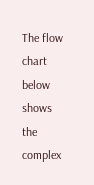The flow chart below shows the complex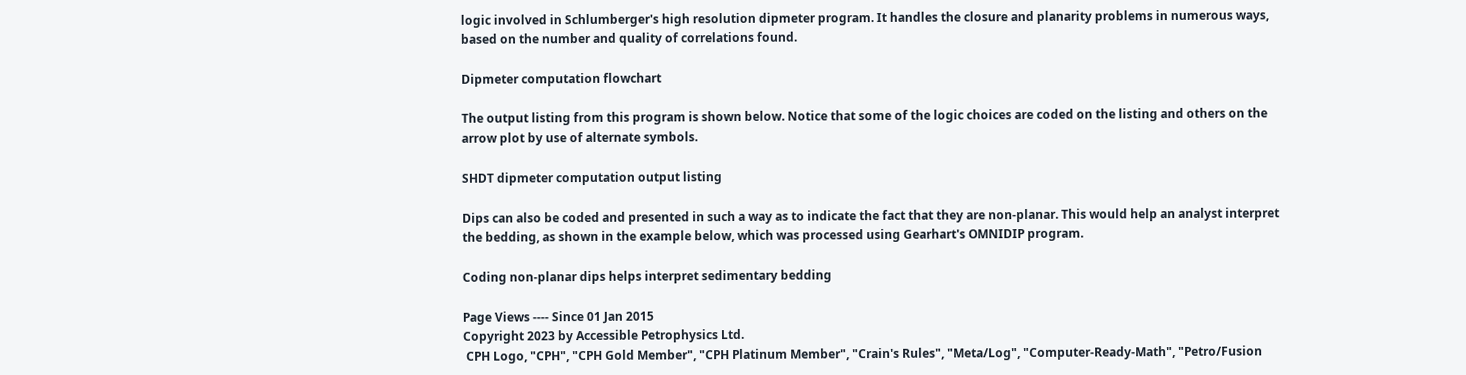logic involved in Schlumberger's high resolution dipmeter program. It handles the closure and planarity problems in numerous ways, based on the number and quality of correlations found.

Dipmeter computation flowchart

The output listing from this program is shown below. Notice that some of the logic choices are coded on the listing and others on the arrow plot by use of alternate symbols.

SHDT dipmeter computation output listing

Dips can also be coded and presented in such a way as to indicate the fact that they are non-planar. This would help an analyst interpret the bedding, as shown in the example below, which was processed using Gearhart's OMNIDIP program.

Coding non-planar dips helps interpret sedimentary bedding

Page Views ---- Since 01 Jan 2015
Copyright 2023 by Accessible Petrophysics Ltd.
 CPH Logo, "CPH", "CPH Gold Member", "CPH Platinum Member", "Crain's Rules", "Meta/Log", "Computer-Ready-Math", "Petro/Fusion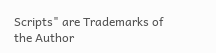Scripts" are Trademarks of the Author